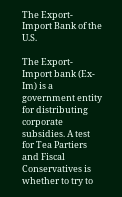The Export-Import Bank of the U.S.

The Export-Import bank (Ex-Im) is a government entity for distributing corporate subsidies. A test for Tea Partiers and Fiscal Conservatives is whether to try to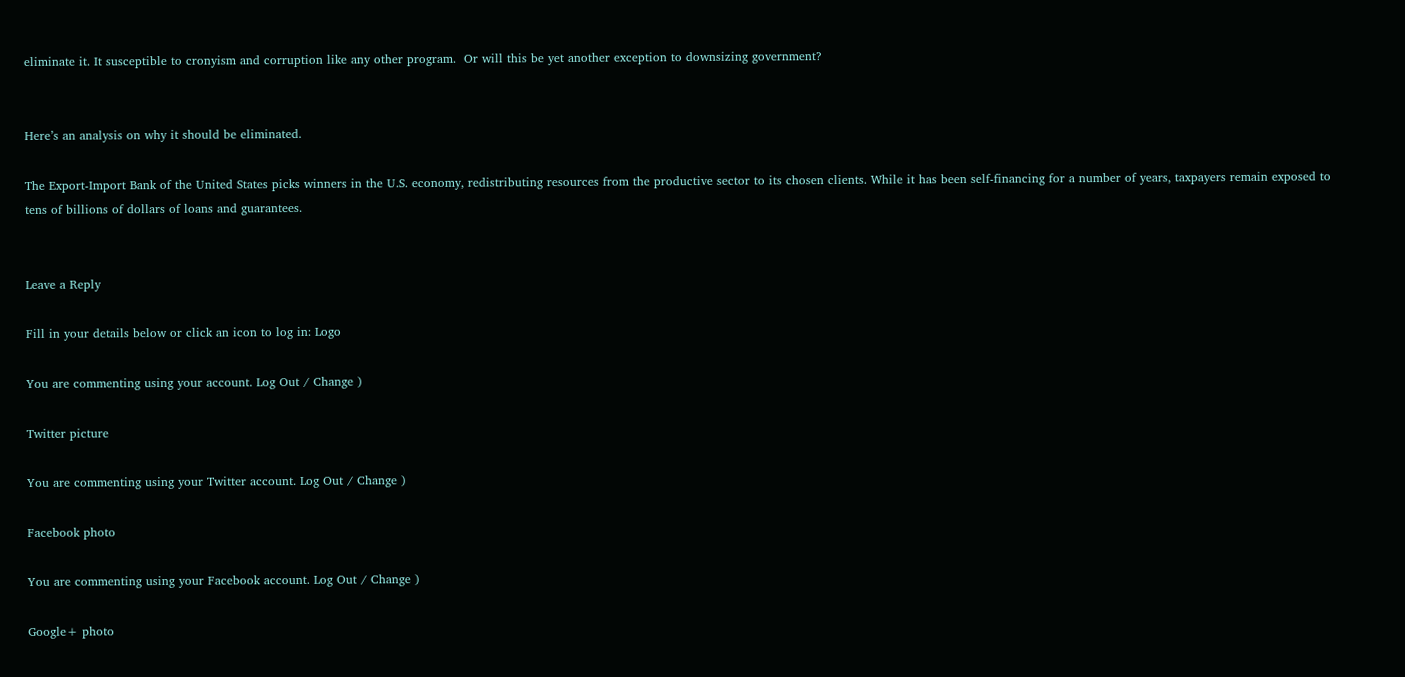eliminate it. It susceptible to cronyism and corruption like any other program.  Or will this be yet another exception to downsizing government?


Here’s an analysis on why it should be eliminated.

The Export-Import Bank of the United States picks winners in the U.S. economy, redistributing resources from the productive sector to its chosen clients. While it has been self-financing for a number of years, taxpayers remain exposed to tens of billions of dollars of loans and guarantees.


Leave a Reply

Fill in your details below or click an icon to log in: Logo

You are commenting using your account. Log Out / Change )

Twitter picture

You are commenting using your Twitter account. Log Out / Change )

Facebook photo

You are commenting using your Facebook account. Log Out / Change )

Google+ photo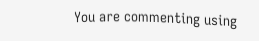You are commenting using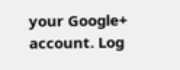your Google+ account. Log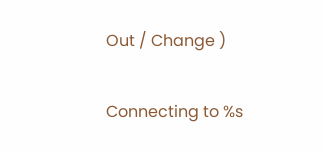Out / Change )

Connecting to %s